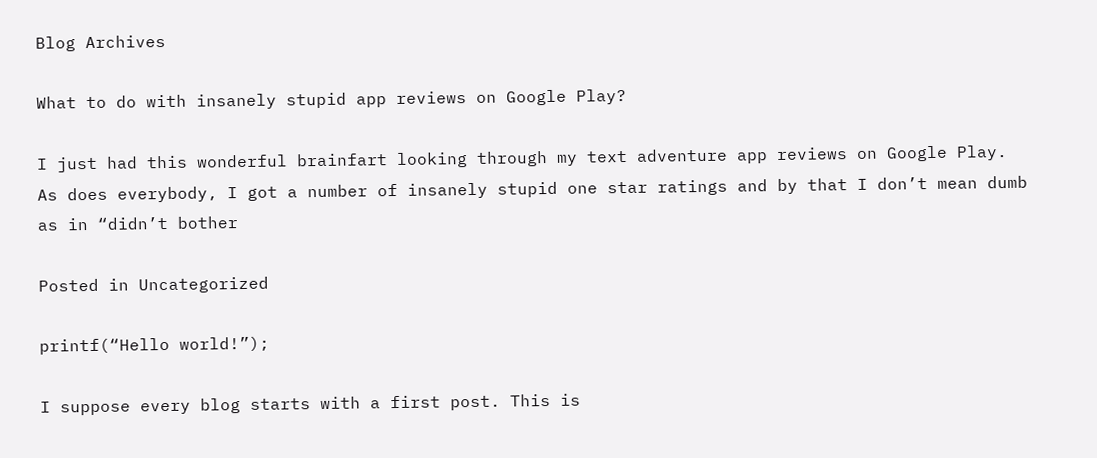Blog Archives

What to do with insanely stupid app reviews on Google Play?

I just had this wonderful brainfart looking through my text adventure app reviews on Google Play. As does everybody, I got a number of insanely stupid one star ratings and by that I don’t mean dumb as in “didn’t bother

Posted in Uncategorized

printf(“Hello world!”);

I suppose every blog starts with a first post. This is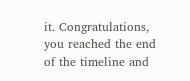it. Congratulations, you reached the end of the timeline and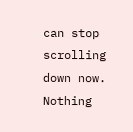can stop scrolling down now. Nothing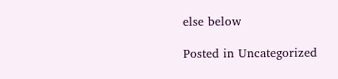else below

Posted in Uncategorized